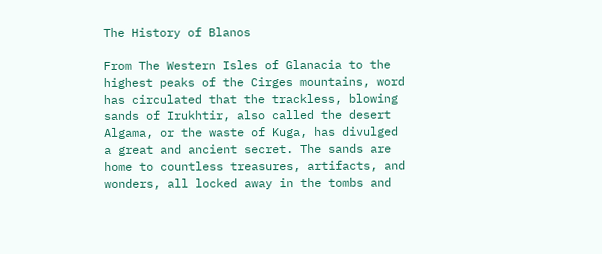The History of Blanos

From The Western Isles of Glanacia to the highest peaks of the Cirges mountains, word has circulated that the trackless, blowing sands of Irukhtir, also called the desert Algama, or the waste of Kuga, has divulged a great and ancient secret. The sands are home to countless treasures, artifacts, and wonders, all locked away in the tombs and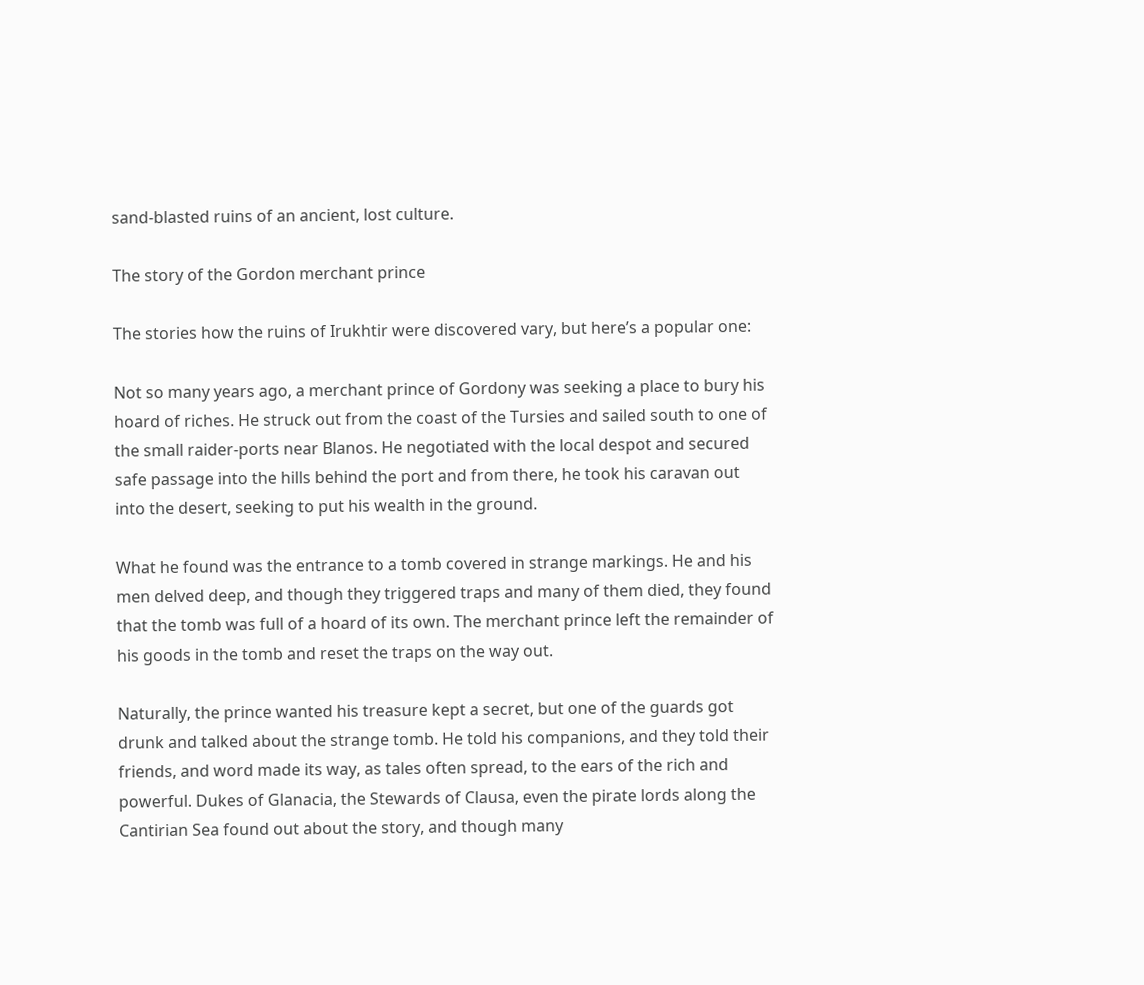sand-blasted ruins of an ancient, lost culture.

The story of the Gordon merchant prince

The stories how the ruins of Irukhtir were discovered vary, but here’s a popular one:

Not so many years ago, a merchant prince of Gordony was seeking a place to bury his hoard of riches. He struck out from the coast of the Tursies and sailed south to one of the small raider-ports near Blanos. He negotiated with the local despot and secured safe passage into the hills behind the port and from there, he took his caravan out into the desert, seeking to put his wealth in the ground.

What he found was the entrance to a tomb covered in strange markings. He and his men delved deep, and though they triggered traps and many of them died, they found that the tomb was full of a hoard of its own. The merchant prince left the remainder of his goods in the tomb and reset the traps on the way out.

Naturally, the prince wanted his treasure kept a secret, but one of the guards got drunk and talked about the strange tomb. He told his companions, and they told their friends, and word made its way, as tales often spread, to the ears of the rich and powerful. Dukes of Glanacia, the Stewards of Clausa, even the pirate lords along the Cantirian Sea found out about the story, and though many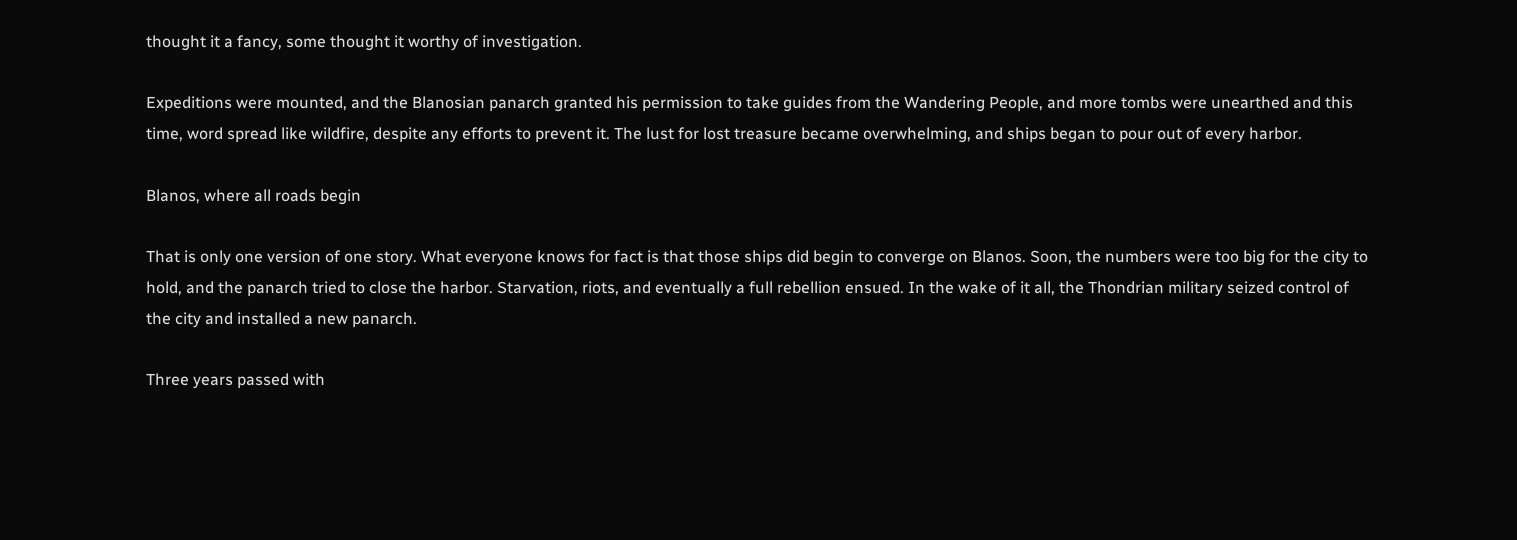thought it a fancy, some thought it worthy of investigation.

Expeditions were mounted, and the Blanosian panarch granted his permission to take guides from the Wandering People, and more tombs were unearthed and this time, word spread like wildfire, despite any efforts to prevent it. The lust for lost treasure became overwhelming, and ships began to pour out of every harbor.

Blanos, where all roads begin

That is only one version of one story. What everyone knows for fact is that those ships did begin to converge on Blanos. Soon, the numbers were too big for the city to hold, and the panarch tried to close the harbor. Starvation, riots, and eventually a full rebellion ensued. In the wake of it all, the Thondrian military seized control of the city and installed a new panarch.

Three years passed with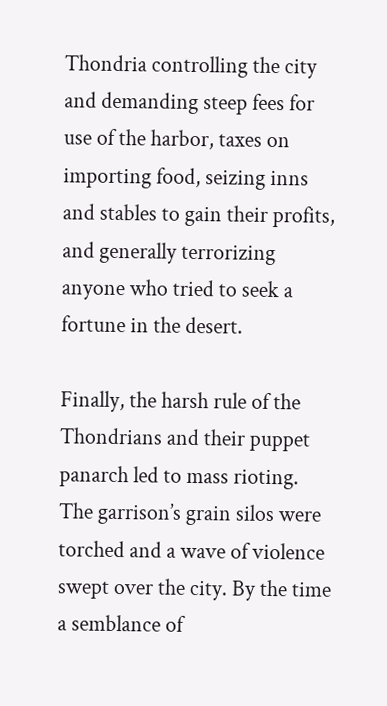Thondria controlling the city and demanding steep fees for use of the harbor, taxes on importing food, seizing inns and stables to gain their profits, and generally terrorizing anyone who tried to seek a fortune in the desert.

Finally, the harsh rule of the Thondrians and their puppet panarch led to mass rioting. The garrison’s grain silos were torched and a wave of violence swept over the city. By the time a semblance of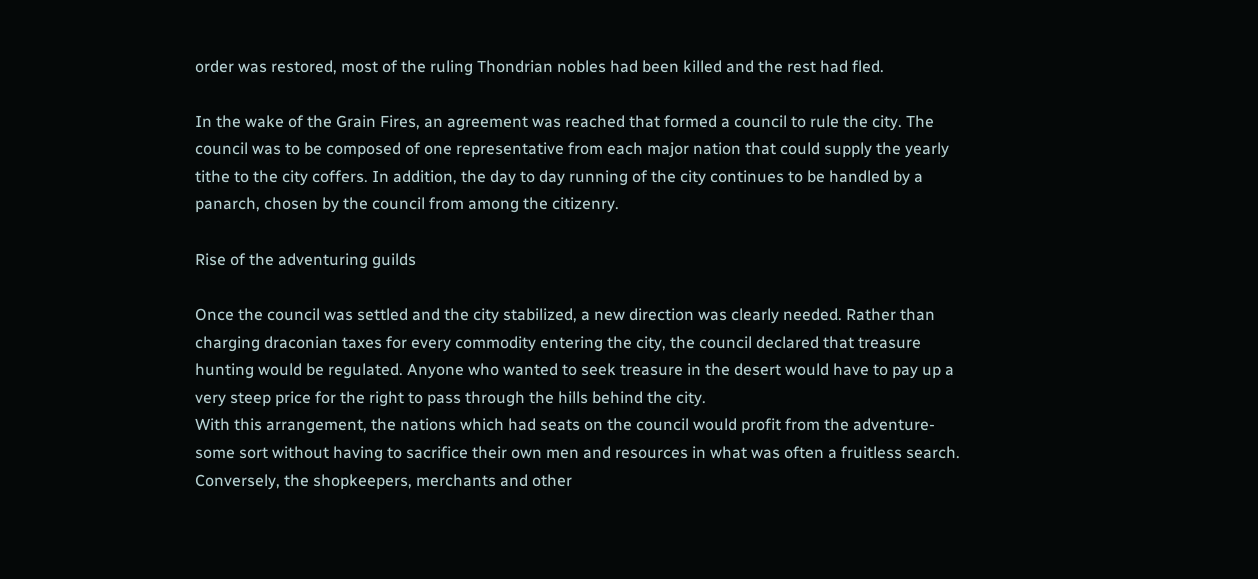order was restored, most of the ruling Thondrian nobles had been killed and the rest had fled.

In the wake of the Grain Fires, an agreement was reached that formed a council to rule the city. The council was to be composed of one representative from each major nation that could supply the yearly tithe to the city coffers. In addition, the day to day running of the city continues to be handled by a panarch, chosen by the council from among the citizenry.

Rise of the adventuring guilds

Once the council was settled and the city stabilized, a new direction was clearly needed. Rather than charging draconian taxes for every commodity entering the city, the council declared that treasure hunting would be regulated. Anyone who wanted to seek treasure in the desert would have to pay up a very steep price for the right to pass through the hills behind the city.
With this arrangement, the nations which had seats on the council would profit from the adventure-some sort without having to sacrifice their own men and resources in what was often a fruitless search. Conversely, the shopkeepers, merchants and other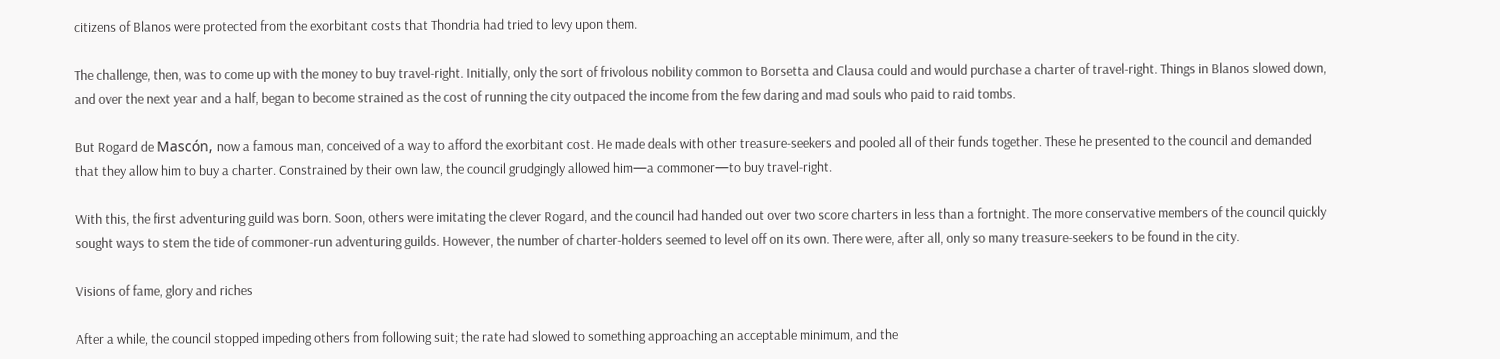citizens of Blanos were protected from the exorbitant costs that Thondria had tried to levy upon them.

The challenge, then, was to come up with the money to buy travel-right. Initially, only the sort of frivolous nobility common to Borsetta and Clausa could and would purchase a charter of travel-right. Things in Blanos slowed down, and over the next year and a half, began to become strained as the cost of running the city outpaced the income from the few daring and mad souls who paid to raid tombs.

But Rogard de Mascón, now a famous man, conceived of a way to afford the exorbitant cost. He made deals with other treasure-seekers and pooled all of their funds together. These he presented to the council and demanded that they allow him to buy a charter. Constrained by their own law, the council grudgingly allowed him—a commoner—to buy travel-right.

With this, the first adventuring guild was born. Soon, others were imitating the clever Rogard, and the council had handed out over two score charters in less than a fortnight. The more conservative members of the council quickly sought ways to stem the tide of commoner-run adventuring guilds. However, the number of charter-holders seemed to level off on its own. There were, after all, only so many treasure-seekers to be found in the city.

Visions of fame, glory and riches

After a while, the council stopped impeding others from following suit; the rate had slowed to something approaching an acceptable minimum, and the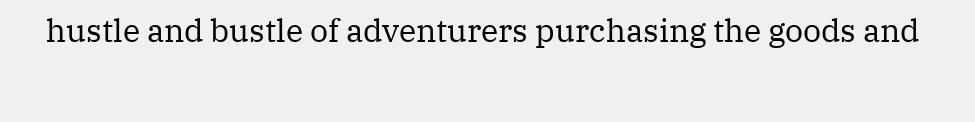hustle and bustle of adventurers purchasing the goods and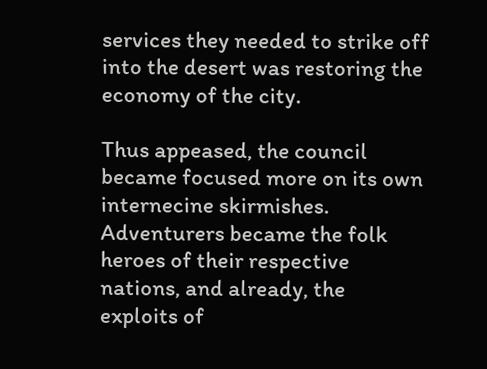services they needed to strike off into the desert was restoring the economy of the city.

Thus appeased, the council became focused more on its own internecine skirmishes. Adventurers became the folk heroes of their respective nations, and already, the exploits of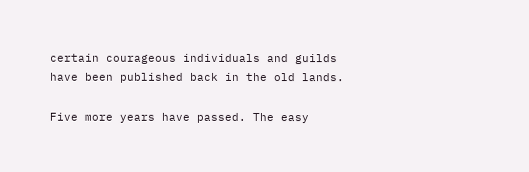certain courageous individuals and guilds have been published back in the old lands.

Five more years have passed. The easy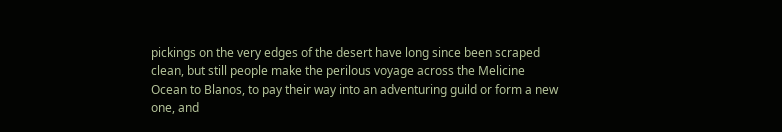pickings on the very edges of the desert have long since been scraped clean, but still people make the perilous voyage across the Melicine Ocean to Blanos, to pay their way into an adventuring guild or form a new one, and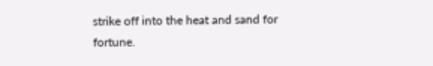strike off into the heat and sand for fortune.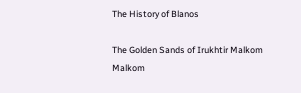The History of Blanos

The Golden Sands of Irukhtir Malkom Malkom